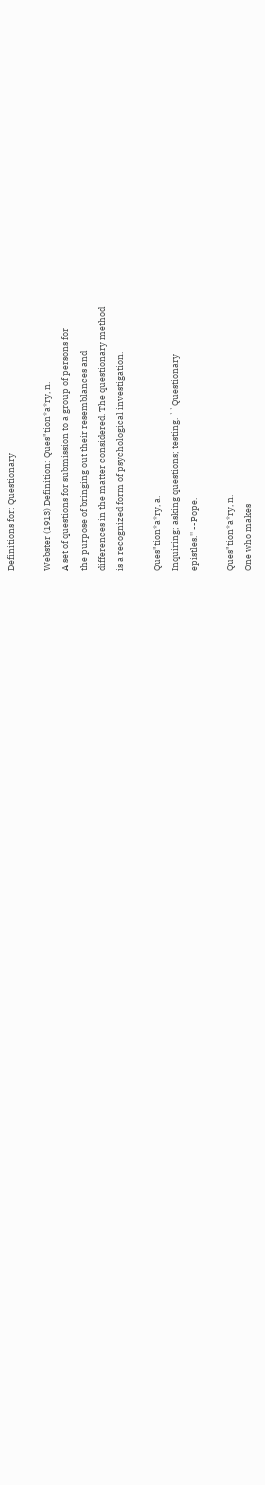Definitions for: Questionary

Webster (1913) Definition: Ques"tion*a*ry, n.
A set of questions for submission to a group of persons for
the purpose of bringing out their resemblances and
differences in the matter considered. The questionary method
is a recognized form of psychological investigation.

Ques"tion*a*ry, a.
Inquiring; asking questions; testing. ``Questionary
epistles.'' --Pope.

Ques"tion*a*ry, n.
One who makes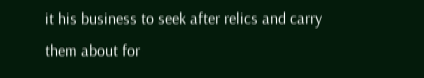it his business to seek after relics and carry
them about for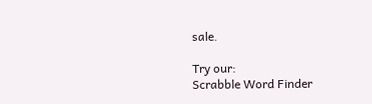sale.

Try our:
Scrabble Word Finder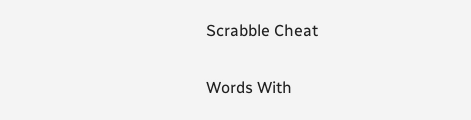Scrabble Cheat

Words With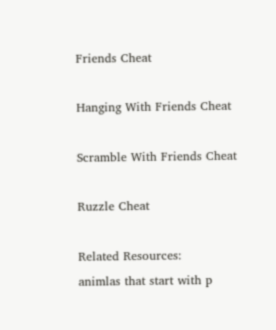Friends Cheat

Hanging With Friends Cheat

Scramble With Friends Cheat

Ruzzle Cheat

Related Resources:
animlas that start with p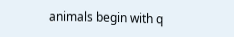animals begin with q